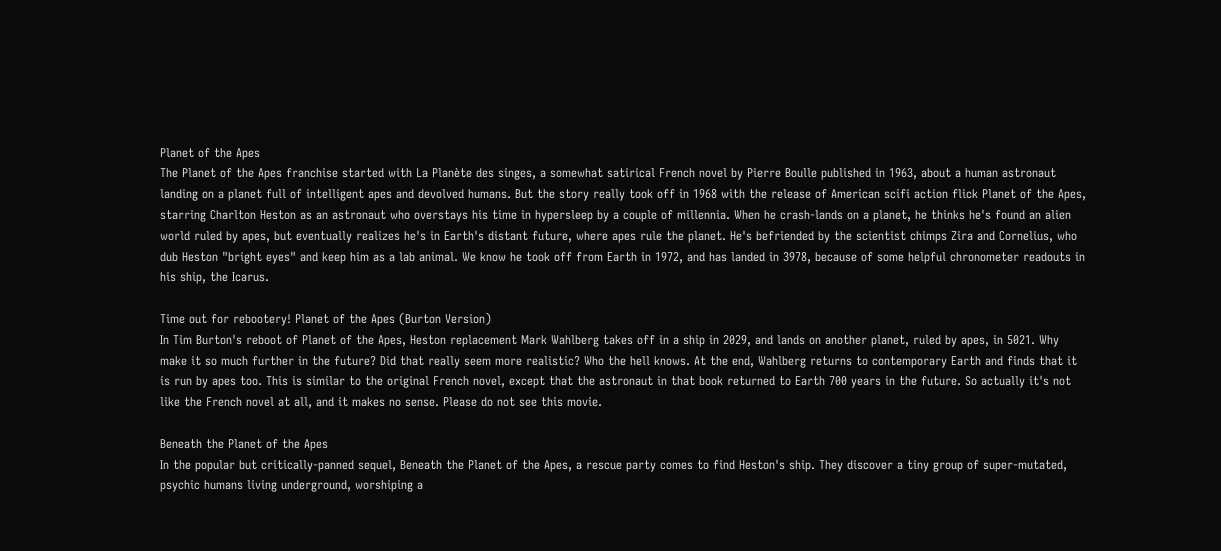Planet of the Apes
The Planet of the Apes franchise started with La Planète des singes, a somewhat satirical French novel by Pierre Boulle published in 1963, about a human astronaut landing on a planet full of intelligent apes and devolved humans. But the story really took off in 1968 with the release of American scifi action flick Planet of the Apes, starring Charlton Heston as an astronaut who overstays his time in hypersleep by a couple of millennia. When he crash-lands on a planet, he thinks he's found an alien world ruled by apes, but eventually realizes he's in Earth's distant future, where apes rule the planet. He's befriended by the scientist chimps Zira and Cornelius, who dub Heston "bright eyes" and keep him as a lab animal. We know he took off from Earth in 1972, and has landed in 3978, because of some helpful chronometer readouts in his ship, the Icarus.

Time out for rebootery! Planet of the Apes (Burton Version)
In Tim Burton's reboot of Planet of the Apes, Heston replacement Mark Wahlberg takes off in a ship in 2029, and lands on another planet, ruled by apes, in 5021. Why make it so much further in the future? Did that really seem more realistic? Who the hell knows. At the end, Wahlberg returns to contemporary Earth and finds that it is run by apes too. This is similar to the original French novel, except that the astronaut in that book returned to Earth 700 years in the future. So actually it's not like the French novel at all, and it makes no sense. Please do not see this movie.

Beneath the Planet of the Apes
In the popular but critically-panned sequel, Beneath the Planet of the Apes, a rescue party comes to find Heston's ship. They discover a tiny group of super-mutated, psychic humans living underground, worshiping a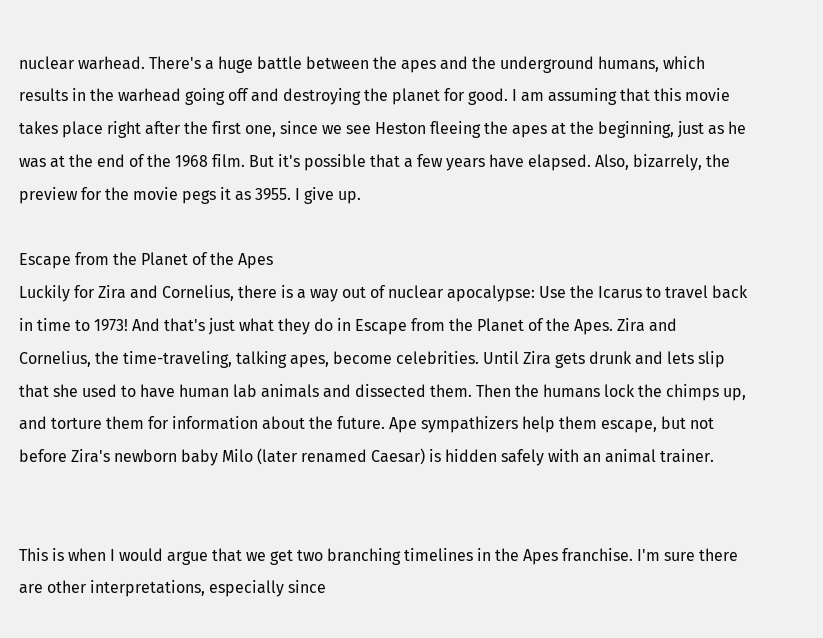nuclear warhead. There's a huge battle between the apes and the underground humans, which results in the warhead going off and destroying the planet for good. I am assuming that this movie takes place right after the first one, since we see Heston fleeing the apes at the beginning, just as he was at the end of the 1968 film. But it's possible that a few years have elapsed. Also, bizarrely, the preview for the movie pegs it as 3955. I give up.

Escape from the Planet of the Apes
Luckily for Zira and Cornelius, there is a way out of nuclear apocalypse: Use the Icarus to travel back in time to 1973! And that's just what they do in Escape from the Planet of the Apes. Zira and Cornelius, the time-traveling, talking apes, become celebrities. Until Zira gets drunk and lets slip that she used to have human lab animals and dissected them. Then the humans lock the chimps up, and torture them for information about the future. Ape sympathizers help them escape, but not before Zira's newborn baby Milo (later renamed Caesar) is hidden safely with an animal trainer.


This is when I would argue that we get two branching timelines in the Apes franchise. I'm sure there are other interpretations, especially since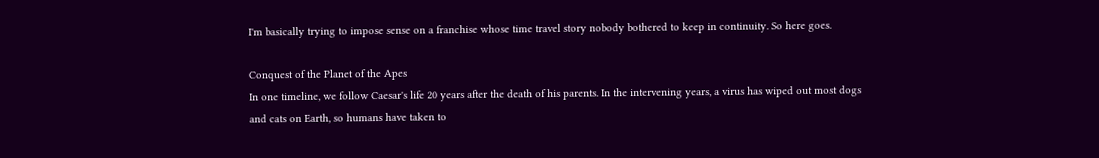I'm basically trying to impose sense on a franchise whose time travel story nobody bothered to keep in continuity. So here goes.

Conquest of the Planet of the Apes
In one timeline, we follow Caesar's life 20 years after the death of his parents. In the intervening years, a virus has wiped out most dogs and cats on Earth, so humans have taken to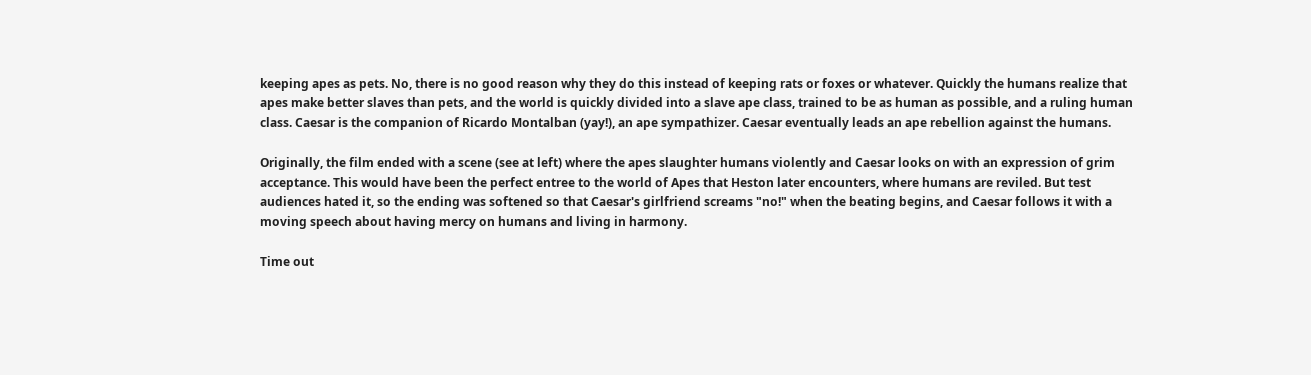keeping apes as pets. No, there is no good reason why they do this instead of keeping rats or foxes or whatever. Quickly the humans realize that apes make better slaves than pets, and the world is quickly divided into a slave ape class, trained to be as human as possible, and a ruling human class. Caesar is the companion of Ricardo Montalban (yay!), an ape sympathizer. Caesar eventually leads an ape rebellion against the humans.

Originally, the film ended with a scene (see at left) where the apes slaughter humans violently and Caesar looks on with an expression of grim acceptance. This would have been the perfect entree to the world of Apes that Heston later encounters, where humans are reviled. But test audiences hated it, so the ending was softened so that Caesar's girlfriend screams "no!" when the beating begins, and Caesar follows it with a moving speech about having mercy on humans and living in harmony.

Time out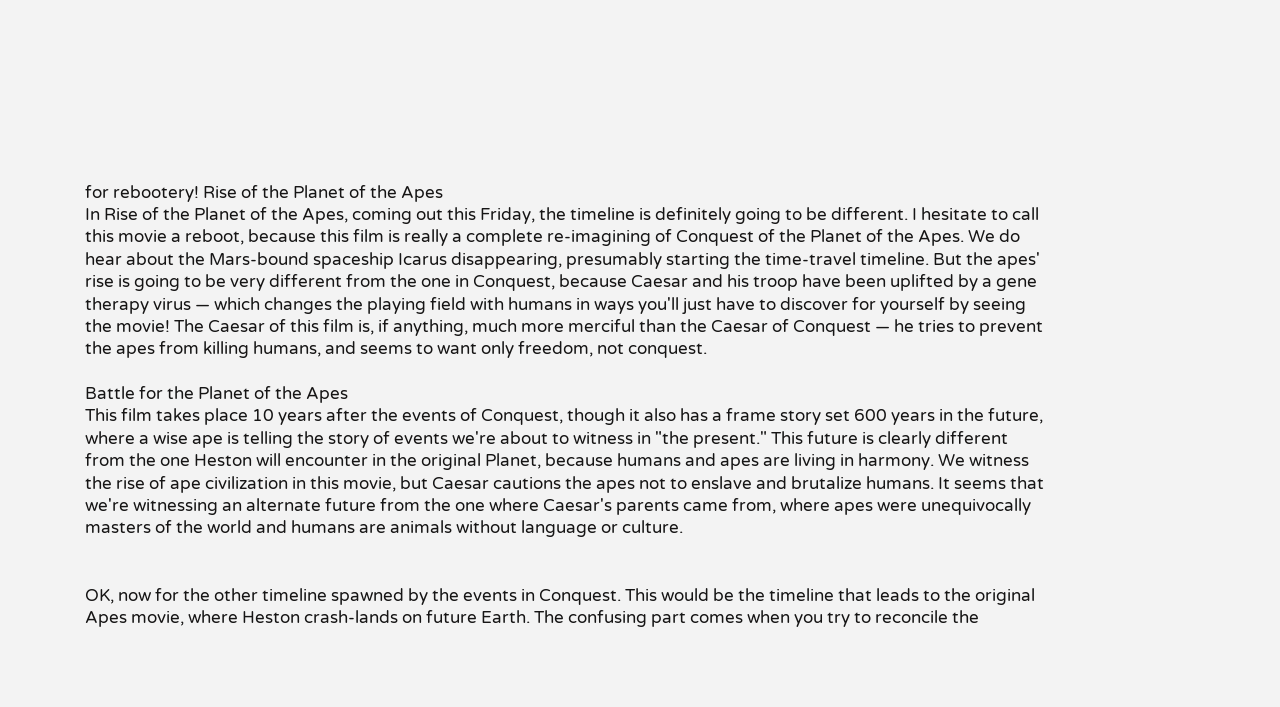for rebootery! Rise of the Planet of the Apes
In Rise of the Planet of the Apes, coming out this Friday, the timeline is definitely going to be different. I hesitate to call this movie a reboot, because this film is really a complete re-imagining of Conquest of the Planet of the Apes. We do hear about the Mars-bound spaceship Icarus disappearing, presumably starting the time-travel timeline. But the apes' rise is going to be very different from the one in Conquest, because Caesar and his troop have been uplifted by a gene therapy virus — which changes the playing field with humans in ways you'll just have to discover for yourself by seeing the movie! The Caesar of this film is, if anything, much more merciful than the Caesar of Conquest — he tries to prevent the apes from killing humans, and seems to want only freedom, not conquest.

Battle for the Planet of the Apes
This film takes place 10 years after the events of Conquest, though it also has a frame story set 600 years in the future, where a wise ape is telling the story of events we're about to witness in "the present." This future is clearly different from the one Heston will encounter in the original Planet, because humans and apes are living in harmony. We witness the rise of ape civilization in this movie, but Caesar cautions the apes not to enslave and brutalize humans. It seems that we're witnessing an alternate future from the one where Caesar's parents came from, where apes were unequivocally masters of the world and humans are animals without language or culture.


OK, now for the other timeline spawned by the events in Conquest. This would be the timeline that leads to the original Apes movie, where Heston crash-lands on future Earth. The confusing part comes when you try to reconcile the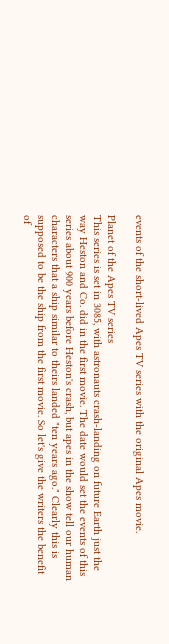events of the short-lived Apes TV series with the original Apes movie.

Planet of the Apes TV series
This series is set in 3085, with astronauts crash-landing on future Earth just the way Heston and Co. did in the first movie. The date would set the events of this series about 900 years before Heston's crash, but apes in the show tell our human characters that a ship similar to theirs landed "ten years ago." Clearly this is supposed to be the ship from the first movie. So let's give the writers the benefit of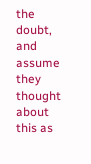the doubt, and assume they thought about this as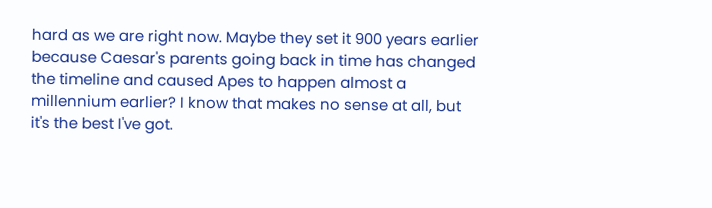hard as we are right now. Maybe they set it 900 years earlier because Caesar's parents going back in time has changed the timeline and caused Apes to happen almost a millennium earlier? I know that makes no sense at all, but it's the best I've got.